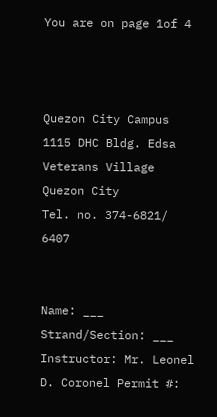You are on page 1of 4



Quezon City Campus
1115 DHC Bldg. Edsa Veterans Village Quezon City
Tel. no. 374-6821/ 6407


Name: ___
Strand/Section: ___
Instructor: Mr. Leonel D. Coronel Permit #: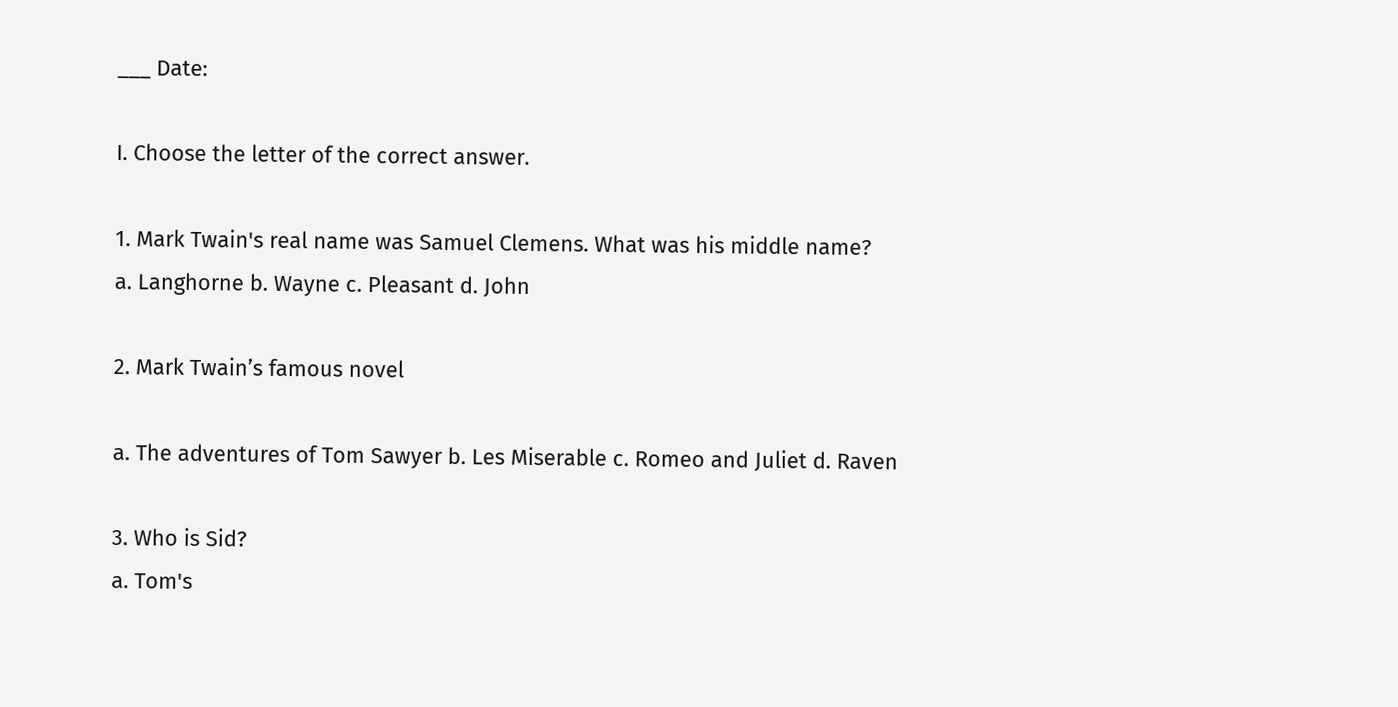___ Date:

I. Choose the letter of the correct answer.

1. Mark Twain's real name was Samuel Clemens. What was his middle name?
a. Langhorne b. Wayne c. Pleasant d. John

2. Mark Twain’s famous novel

a. The adventures of Tom Sawyer b. Les Miserable c. Romeo and Juliet d. Raven

3. Who is Sid?
a. Tom's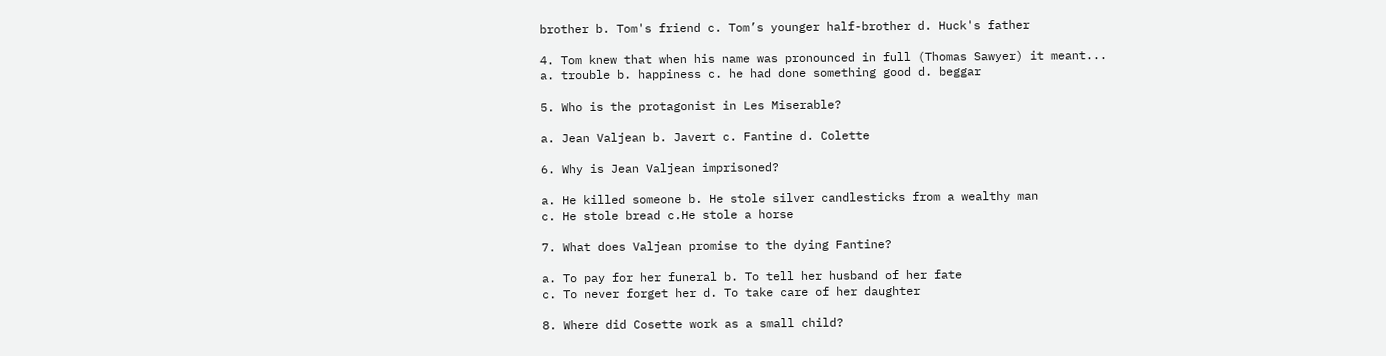brother b. Tom's friend c. Tom’s younger half-brother d. Huck's father

4. Tom knew that when his name was pronounced in full (Thomas Sawyer) it meant...
a. trouble b. happiness c. he had done something good d. beggar

5. Who is the protagonist in Les Miserable?

a. Jean Valjean b. Javert c. Fantine d. Colette

6. Why is Jean Valjean imprisoned?

a. He killed someone b. He stole silver candlesticks from a wealthy man
c. He stole bread c.He stole a horse

7. What does Valjean promise to the dying Fantine?

a. To pay for her funeral b. To tell her husband of her fate
c. To never forget her d. To take care of her daughter

8. Where did Cosette work as a small child?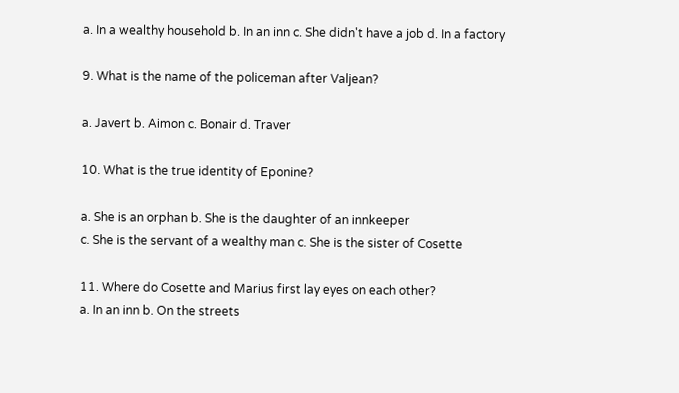a. In a wealthy household b. In an inn c. She didn't have a job d. In a factory

9. What is the name of the policeman after Valjean?

a. Javert b. Aimon c. Bonair d. Traver

10. What is the true identity of Eponine?

a. She is an orphan b. She is the daughter of an innkeeper
c. She is the servant of a wealthy man c. She is the sister of Cosette

11. Where do Cosette and Marius first lay eyes on each other?
a. In an inn b. On the streets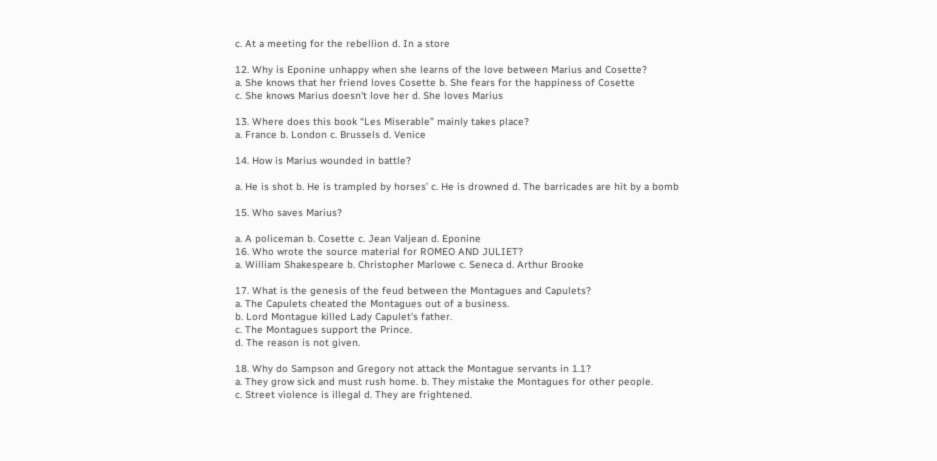c. At a meeting for the rebellion d. In a store

12. Why is Eponine unhappy when she learns of the love between Marius and Cosette?
a. She knows that her friend loves Cosette b. She fears for the happiness of Cosette
c. She knows Marius doesn't love her d. She loves Marius

13. Where does this book “Les Miserable” mainly takes place?
a. France b. London c. Brussels d. Venice

14. How is Marius wounded in battle?

a. He is shot b. He is trampled by horses’ c. He is drowned d. The barricades are hit by a bomb

15. Who saves Marius?

a. A policeman b. Cosette c. Jean Valjean d. Eponine
16. Who wrote the source material for ROMEO AND JULIET?
a. William Shakespeare b. Christopher Marlowe c. Seneca d. Arthur Brooke

17. What is the genesis of the feud between the Montagues and Capulets?
a. The Capulets cheated the Montagues out of a business.
b. Lord Montague killed Lady Capulet's father.
c. The Montagues support the Prince.
d. The reason is not given.

18. Why do Sampson and Gregory not attack the Montague servants in 1.1?
a. They grow sick and must rush home. b. They mistake the Montagues for other people.
c. Street violence is illegal d. They are frightened.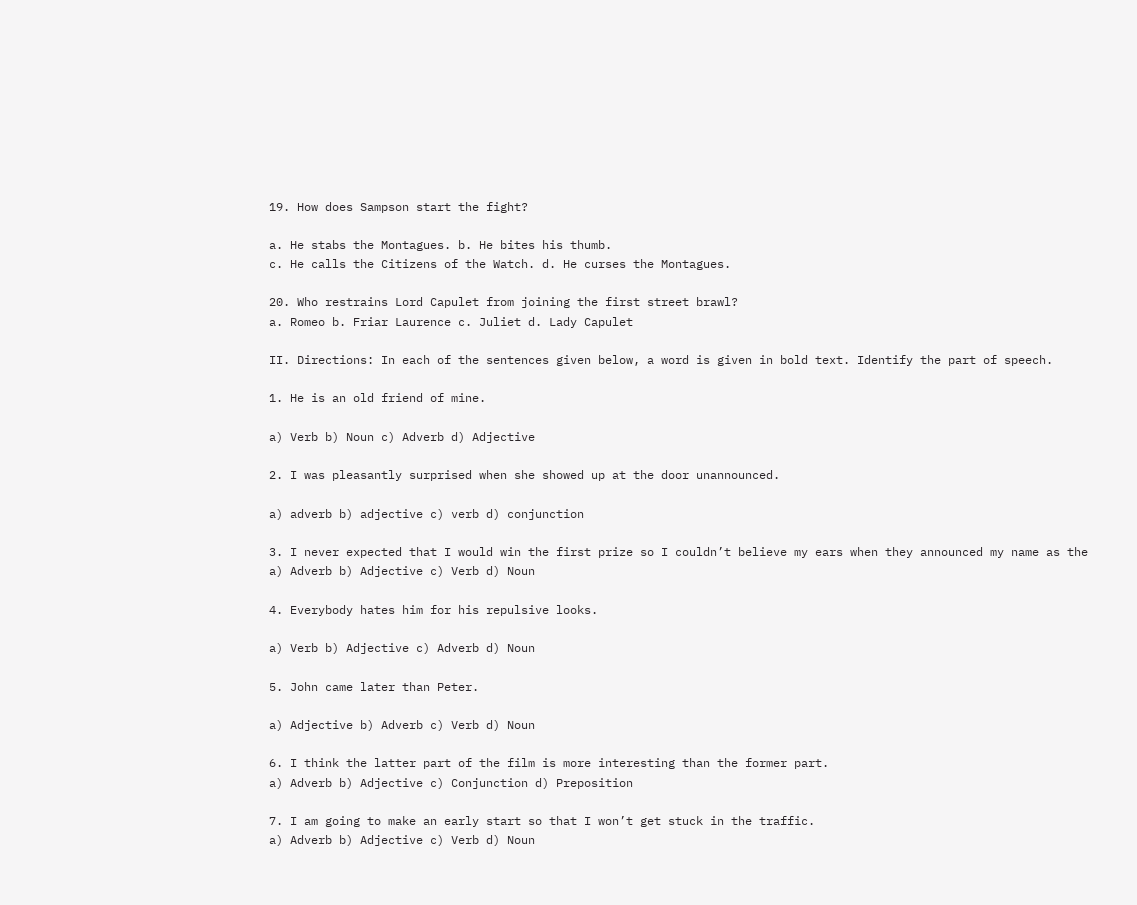19. How does Sampson start the fight?

a. He stabs the Montagues. b. He bites his thumb.
c. He calls the Citizens of the Watch. d. He curses the Montagues.

20. Who restrains Lord Capulet from joining the first street brawl?
a. Romeo b. Friar Laurence c. Juliet d. Lady Capulet

II. Directions: In each of the sentences given below, a word is given in bold text. Identify the part of speech.

1. He is an old friend of mine.

a) Verb b) Noun c) Adverb d) Adjective

2. I was pleasantly surprised when she showed up at the door unannounced.

a) adverb b) adjective c) verb d) conjunction

3. I never expected that I would win the first prize so I couldn’t believe my ears when they announced my name as the
a) Adverb b) Adjective c) Verb d) Noun

4. Everybody hates him for his repulsive looks.

a) Verb b) Adjective c) Adverb d) Noun

5. John came later than Peter.

a) Adjective b) Adverb c) Verb d) Noun

6. I think the latter part of the film is more interesting than the former part.
a) Adverb b) Adjective c) Conjunction d) Preposition

7. I am going to make an early start so that I won’t get stuck in the traffic.
a) Adverb b) Adjective c) Verb d) Noun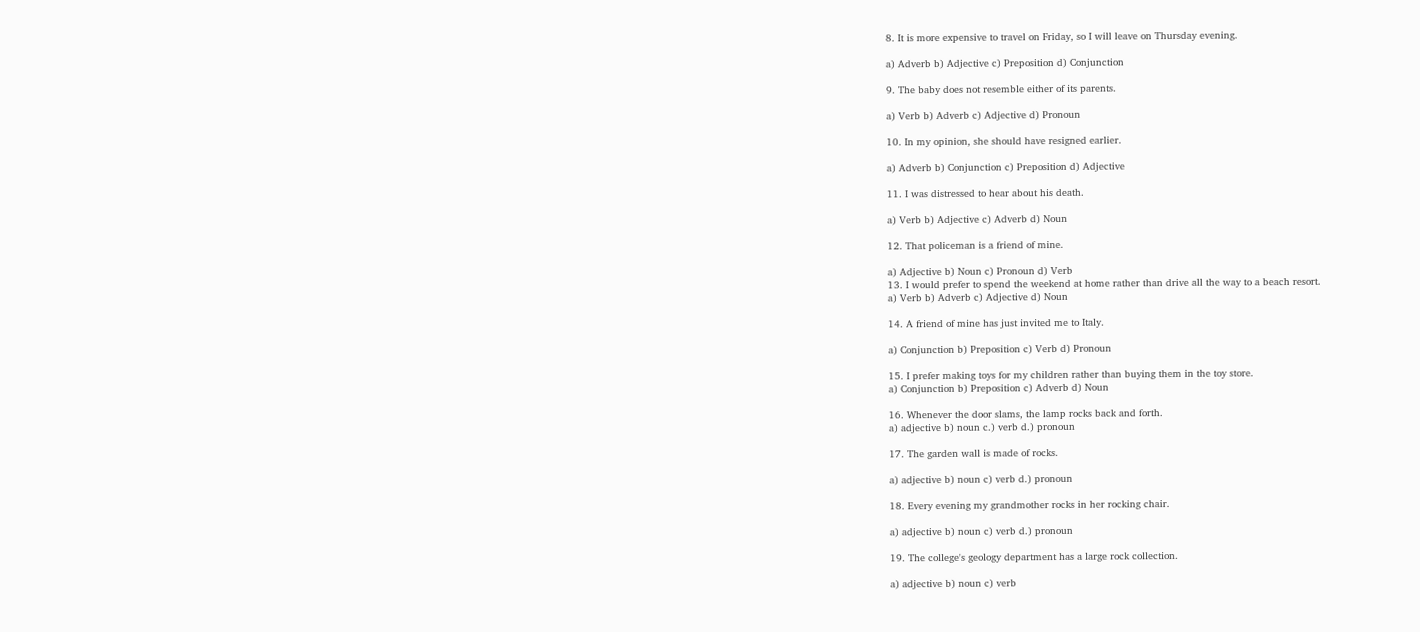8. It is more expensive to travel on Friday, so I will leave on Thursday evening.

a) Adverb b) Adjective c) Preposition d) Conjunction

9. The baby does not resemble either of its parents.

a) Verb b) Adverb c) Adjective d) Pronoun

10. In my opinion, she should have resigned earlier.

a) Adverb b) Conjunction c) Preposition d) Adjective

11. I was distressed to hear about his death.

a) Verb b) Adjective c) Adverb d) Noun

12. That policeman is a friend of mine.

a) Adjective b) Noun c) Pronoun d) Verb
13. I would prefer to spend the weekend at home rather than drive all the way to a beach resort.
a) Verb b) Adverb c) Adjective d) Noun

14. A friend of mine has just invited me to Italy.

a) Conjunction b) Preposition c) Verb d) Pronoun

15. I prefer making toys for my children rather than buying them in the toy store.
a) Conjunction b) Preposition c) Adverb d) Noun

16. Whenever the door slams, the lamp rocks back and forth.
a) adjective b) noun c.) verb d.) pronoun

17. The garden wall is made of rocks.

a) adjective b) noun c) verb d.) pronoun

18. Every evening my grandmother rocks in her rocking chair.

a) adjective b) noun c) verb d.) pronoun

19. The college's geology department has a large rock collection.

a) adjective b) noun c) verb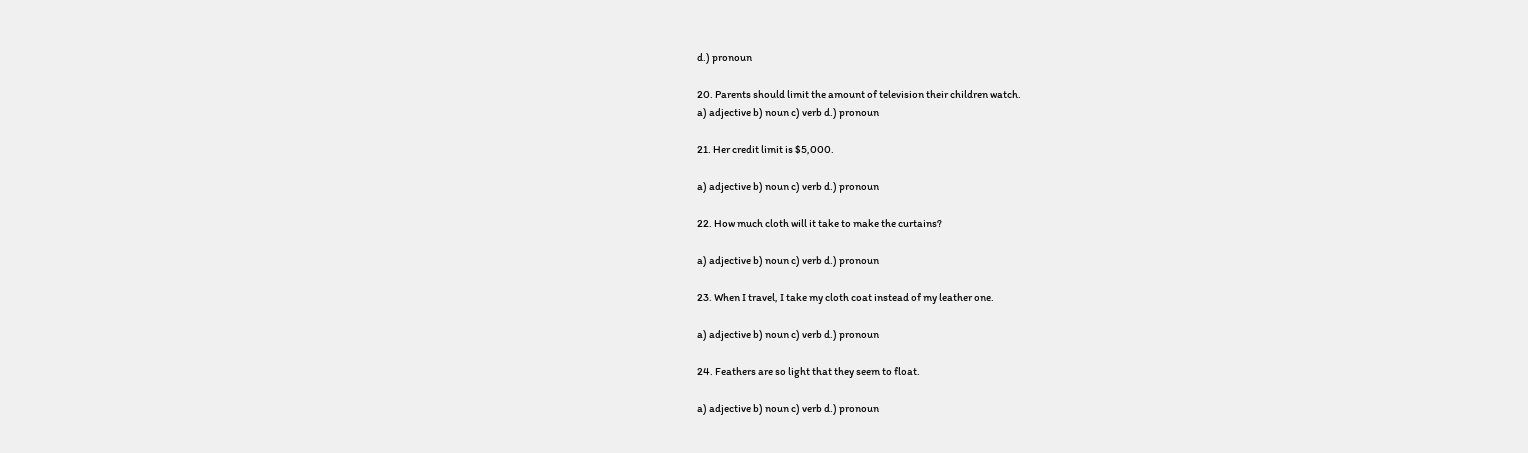d.) pronoun

20. Parents should limit the amount of television their children watch.
a) adjective b) noun c) verb d.) pronoun

21. Her credit limit is $5,000.

a) adjective b) noun c) verb d.) pronoun

22. How much cloth will it take to make the curtains?

a) adjective b) noun c) verb d.) pronoun

23. When I travel, I take my cloth coat instead of my leather one.

a) adjective b) noun c) verb d.) pronoun

24. Feathers are so light that they seem to float.

a) adjective b) noun c) verb d.) pronoun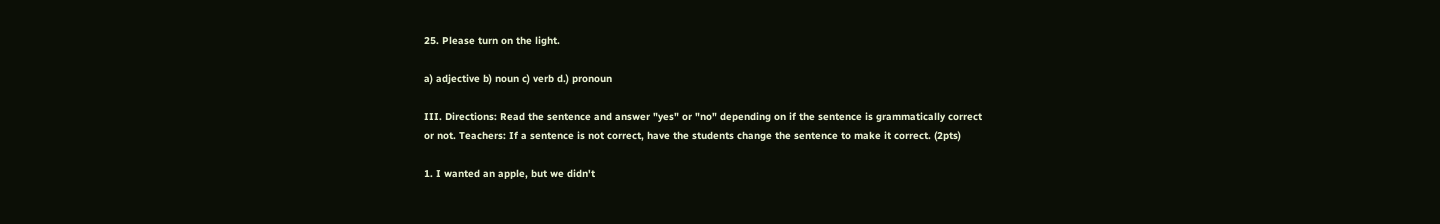25. Please turn on the light.

a) adjective b) noun c) verb d.) pronoun

III. Directions: Read the sentence and answer "yes" or "no" depending on if the sentence is grammatically correct
or not. Teachers: If a sentence is not correct, have the students change the sentence to make it correct. (2pts)

1. I wanted an apple, but we didn't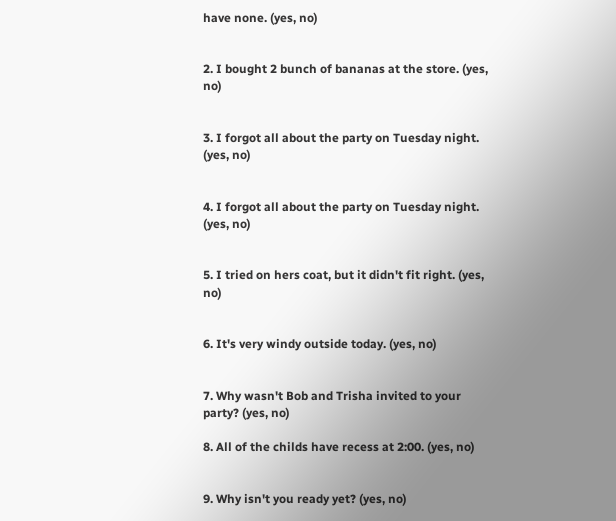have none. (yes, no)


2. I bought 2 bunch of bananas at the store. (yes, no)


3. I forgot all about the party on Tuesday night. (yes, no)


4. I forgot all about the party on Tuesday night. (yes, no)


5. I tried on hers coat, but it didn't fit right. (yes, no)


6. It's very windy outside today. (yes, no)


7. Why wasn't Bob and Trisha invited to your party? (yes, no)

8. All of the childs have recess at 2:00. (yes, no)


9. Why isn't you ready yet? (yes, no)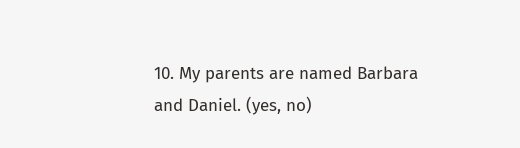10. My parents are named Barbara and Daniel. (yes, no)